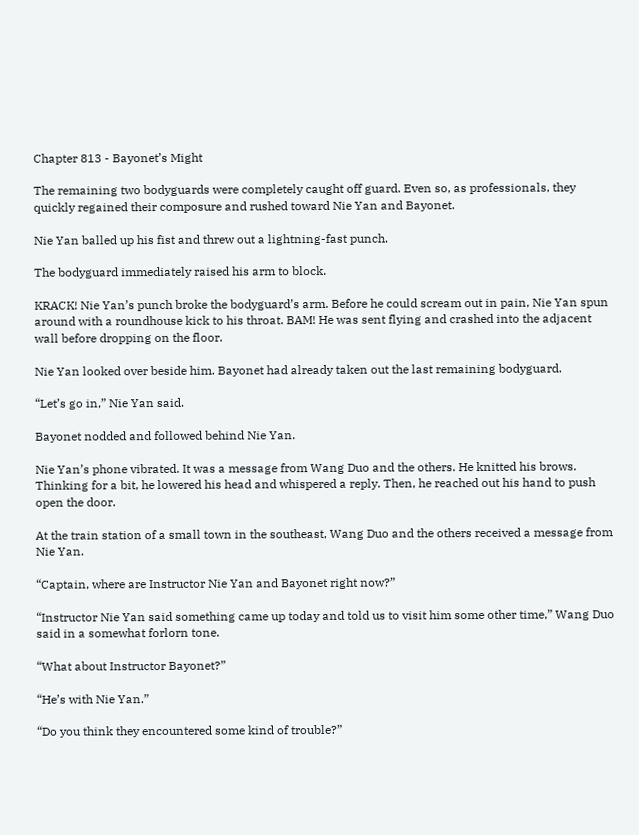Chapter 813 - Bayonet’s Might

The remaining two bodyguards were completely caught off guard. Even so, as professionals, they quickly regained their composure and rushed toward Nie Yan and Bayonet.

Nie Yan balled up his fist and threw out a lightning-fast punch.

The bodyguard immediately raised his arm to block.

KRACK! Nie Yan’s punch broke the bodyguard’s arm. Before he could scream out in pain, Nie Yan spun around with a roundhouse kick to his throat. BAM! He was sent flying and crashed into the adjacent wall before dropping on the floor.

Nie Yan looked over beside him. Bayonet had already taken out the last remaining bodyguard.

“Let’s go in,” Nie Yan said.

Bayonet nodded and followed behind Nie Yan.

Nie Yan’s phone vibrated. It was a message from Wang Duo and the others. He knitted his brows. Thinking for a bit, he lowered his head and whispered a reply. Then, he reached out his hand to push open the door.

At the train station of a small town in the southeast, Wang Duo and the others received a message from Nie Yan.

“Captain, where are Instructor Nie Yan and Bayonet right now?”

“Instructor Nie Yan said something came up today and told us to visit him some other time,” Wang Duo said in a somewhat forlorn tone.

“What about Instructor Bayonet?”

“He’s with Nie Yan.”

“Do you think they encountered some kind of trouble?”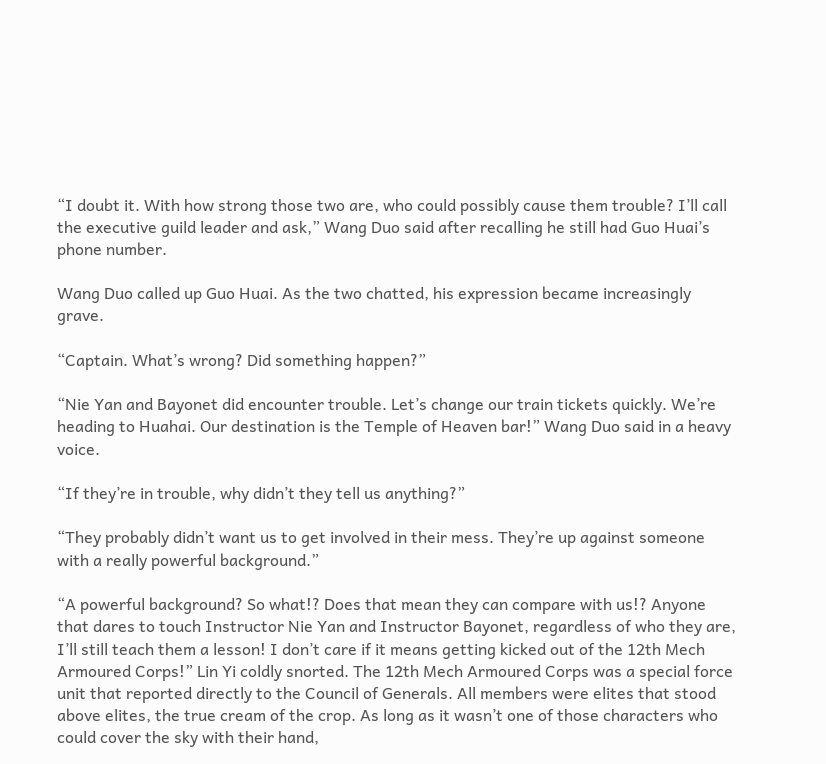“I doubt it. With how strong those two are, who could possibly cause them trouble? I’ll call the executive guild leader and ask,” Wang Duo said after recalling he still had Guo Huai’s phone number.

Wang Duo called up Guo Huai. As the two chatted, his expression became increasingly grave.

“Captain. What’s wrong? Did something happen?”

“Nie Yan and Bayonet did encounter trouble. Let’s change our train tickets quickly. We’re heading to Huahai. Our destination is the Temple of Heaven bar!” Wang Duo said in a heavy voice.

“If they’re in trouble, why didn’t they tell us anything?”

“They probably didn’t want us to get involved in their mess. They’re up against someone with a really powerful background.”

“A powerful background? So what!? Does that mean they can compare with us!? Anyone that dares to touch Instructor Nie Yan and Instructor Bayonet, regardless of who they are, I’ll still teach them a lesson! I don’t care if it means getting kicked out of the 12th Mech Armoured Corps!” Lin Yi coldly snorted. The 12th Mech Armoured Corps was a special force unit that reported directly to the Council of Generals. All members were elites that stood above elites, the true cream of the crop. As long as it wasn’t one of those characters who could cover the sky with their hand,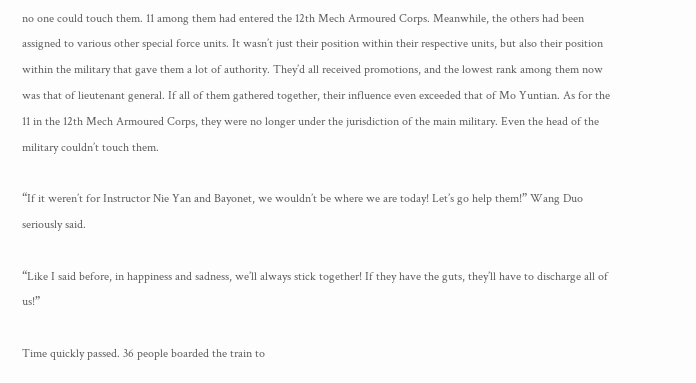no one could touch them. 11 among them had entered the 12th Mech Armoured Corps. Meanwhile, the others had been assigned to various other special force units. It wasn’t just their position within their respective units, but also their position within the military that gave them a lot of authority. They’d all received promotions, and the lowest rank among them now was that of lieutenant general. If all of them gathered together, their influence even exceeded that of Mo Yuntian. As for the 11 in the 12th Mech Armoured Corps, they were no longer under the jurisdiction of the main military. Even the head of the military couldn’t touch them.

“If it weren’t for Instructor Nie Yan and Bayonet, we wouldn’t be where we are today! Let’s go help them!” Wang Duo seriously said.

“Like I said before, in happiness and sadness, we’ll always stick together! If they have the guts, they’ll have to discharge all of us!”

Time quickly passed. 36 people boarded the train to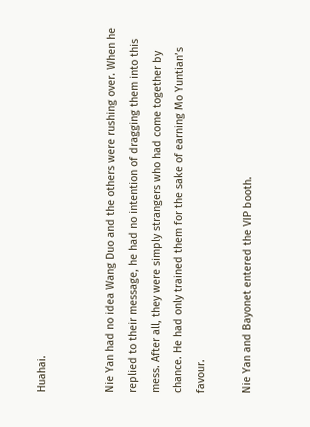Huahai.


Nie Yan had no idea Wang Duo and the others were rushing over. When he replied to their message, he had no intention of dragging them into this mess. After all, they were simply strangers who had come together by chance. He had only trained them for the sake of earning Mo Yuntian’s favour.

Nie Yan and Bayonet entered the VIP booth.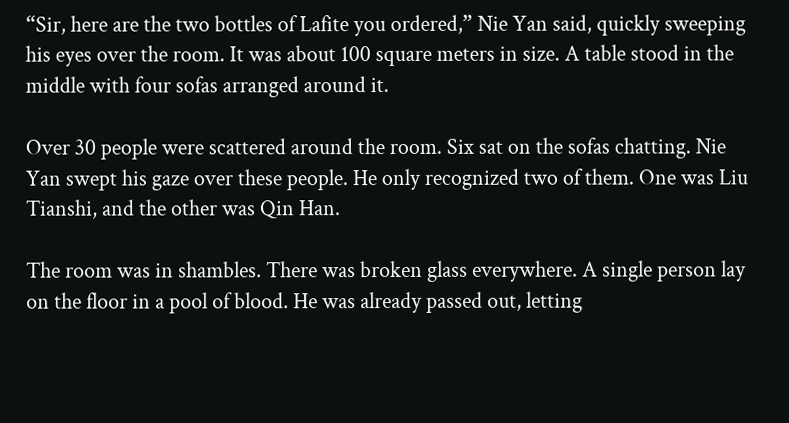“Sir, here are the two bottles of Lafite you ordered,” Nie Yan said, quickly sweeping his eyes over the room. It was about 100 square meters in size. A table stood in the middle with four sofas arranged around it.

Over 30 people were scattered around the room. Six sat on the sofas chatting. Nie Yan swept his gaze over these people. He only recognized two of them. One was Liu Tianshi, and the other was Qin Han.

The room was in shambles. There was broken glass everywhere. A single person lay on the floor in a pool of blood. He was already passed out, letting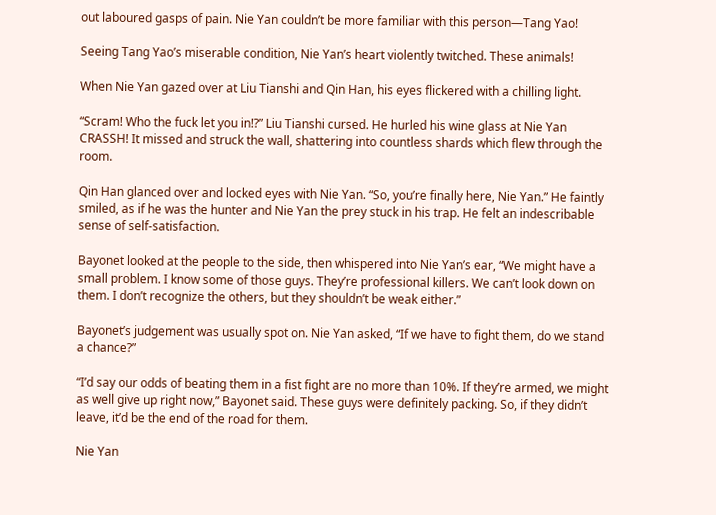out laboured gasps of pain. Nie Yan couldn’t be more familiar with this person—Tang Yao!

Seeing Tang Yao’s miserable condition, Nie Yan’s heart violently twitched. These animals!

When Nie Yan gazed over at Liu Tianshi and Qin Han, his eyes flickered with a chilling light.

“Scram! Who the fuck let you in!?” Liu Tianshi cursed. He hurled his wine glass at Nie Yan CRASSH! It missed and struck the wall, shattering into countless shards which flew through the room.

Qin Han glanced over and locked eyes with Nie Yan. “So, you’re finally here, Nie Yan.” He faintly smiled, as if he was the hunter and Nie Yan the prey stuck in his trap. He felt an indescribable sense of self-satisfaction.

Bayonet looked at the people to the side, then whispered into Nie Yan’s ear, “We might have a small problem. I know some of those guys. They’re professional killers. We can’t look down on them. I don’t recognize the others, but they shouldn’t be weak either.”

Bayonet’s judgement was usually spot on. Nie Yan asked, “If we have to fight them, do we stand a chance?”

“I’d say our odds of beating them in a fist fight are no more than 10%. If they’re armed, we might as well give up right now,” Bayonet said. These guys were definitely packing. So, if they didn’t leave, it’d be the end of the road for them.

Nie Yan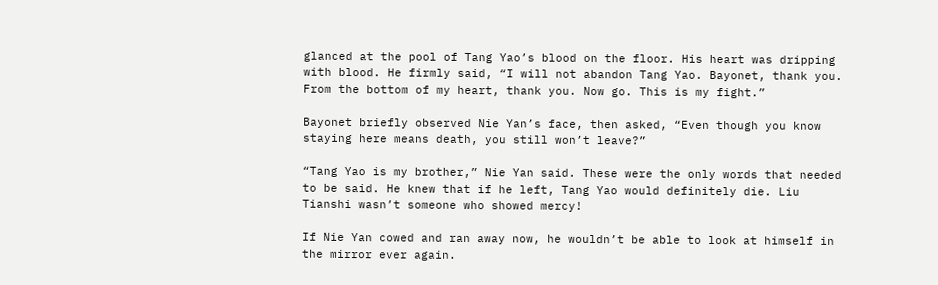glanced at the pool of Tang Yao’s blood on the floor. His heart was dripping with blood. He firmly said, “I will not abandon Tang Yao. Bayonet, thank you. From the bottom of my heart, thank you. Now go. This is my fight.”

Bayonet briefly observed Nie Yan’s face, then asked, “Even though you know staying here means death, you still won’t leave?”

“Tang Yao is my brother,” Nie Yan said. These were the only words that needed to be said. He knew that if he left, Tang Yao would definitely die. Liu Tianshi wasn’t someone who showed mercy!

If Nie Yan cowed and ran away now, he wouldn’t be able to look at himself in the mirror ever again.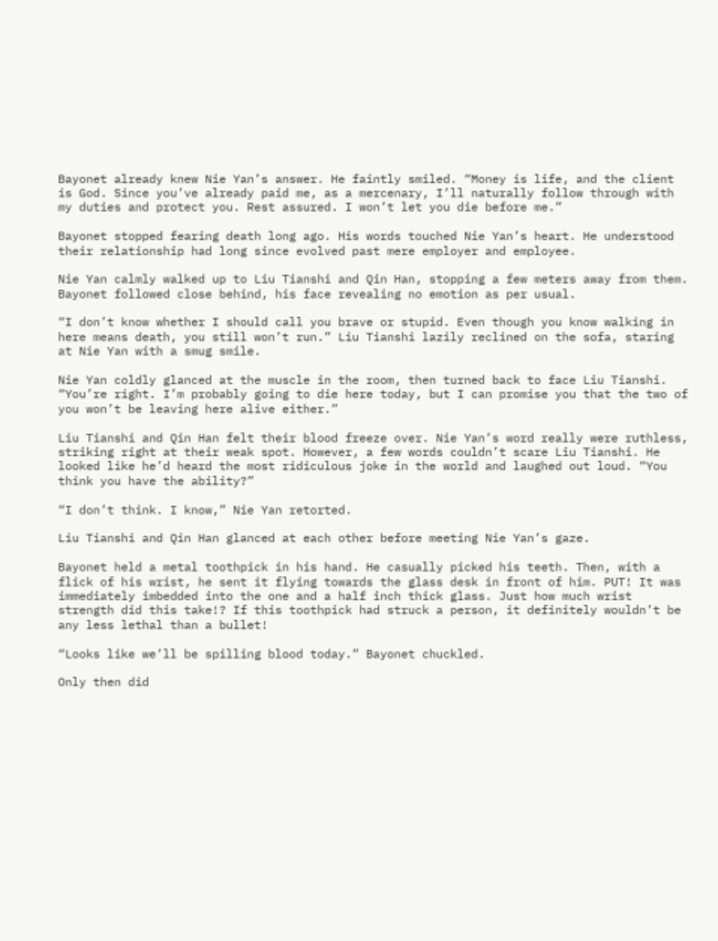Bayonet already knew Nie Yan’s answer. He faintly smiled. “Money is life, and the client is God. Since you’ve already paid me, as a mercenary, I’ll naturally follow through with my duties and protect you. Rest assured. I won’t let you die before me.”

Bayonet stopped fearing death long ago. His words touched Nie Yan’s heart. He understood their relationship had long since evolved past mere employer and employee.

Nie Yan calmly walked up to Liu Tianshi and Qin Han, stopping a few meters away from them. Bayonet followed close behind, his face revealing no emotion as per usual.

“I don’t know whether I should call you brave or stupid. Even though you know walking in here means death, you still won’t run.” Liu Tianshi lazily reclined on the sofa, staring at Nie Yan with a smug smile.

Nie Yan coldly glanced at the muscle in the room, then turned back to face Liu Tianshi. “You’re right. I’m probably going to die here today, but I can promise you that the two of you won’t be leaving here alive either.”

Liu Tianshi and Qin Han felt their blood freeze over. Nie Yan’s word really were ruthless, striking right at their weak spot. However, a few words couldn’t scare Liu Tianshi. He looked like he’d heard the most ridiculous joke in the world and laughed out loud. “You think you have the ability?”

“I don’t think. I know,” Nie Yan retorted.

Liu Tianshi and Qin Han glanced at each other before meeting Nie Yan’s gaze.

Bayonet held a metal toothpick in his hand. He casually picked his teeth. Then, with a flick of his wrist, he sent it flying towards the glass desk in front of him. PUT! It was immediately imbedded into the one and a half inch thick glass. Just how much wrist strength did this take!? If this toothpick had struck a person, it definitely wouldn’t be any less lethal than a bullet!

“Looks like we’ll be spilling blood today.” Bayonet chuckled.

Only then did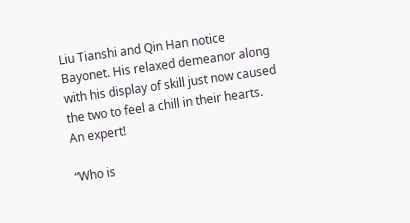Liu Tianshi and Qin Han notice Bayonet. His relaxed demeanor along with his display of skill just now caused the two to feel a chill in their hearts. An expert!

“Who is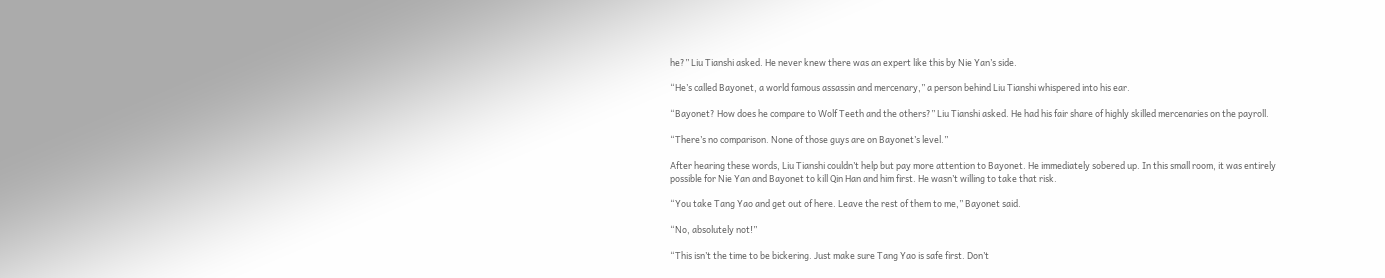he?” Liu Tianshi asked. He never knew there was an expert like this by Nie Yan’s side.

“He’s called Bayonet, a world famous assassin and mercenary,” a person behind Liu Tianshi whispered into his ear.

“Bayonet? How does he compare to Wolf Teeth and the others?” Liu Tianshi asked. He had his fair share of highly skilled mercenaries on the payroll.

“There’s no comparison. None of those guys are on Bayonet’s level.”

After hearing these words, Liu Tianshi couldn’t help but pay more attention to Bayonet. He immediately sobered up. In this small room, it was entirely possible for Nie Yan and Bayonet to kill Qin Han and him first. He wasn’t willing to take that risk.

“You take Tang Yao and get out of here. Leave the rest of them to me,” Bayonet said.

“No, absolutely not!”

“This isn’t the time to be bickering. Just make sure Tang Yao is safe first. Don’t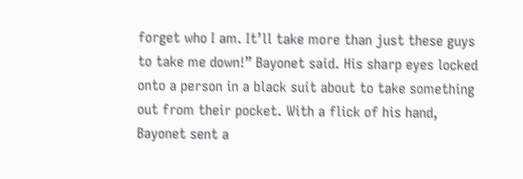forget who I am. It’ll take more than just these guys to take me down!” Bayonet said. His sharp eyes locked onto a person in a black suit about to take something out from their pocket. With a flick of his hand, Bayonet sent a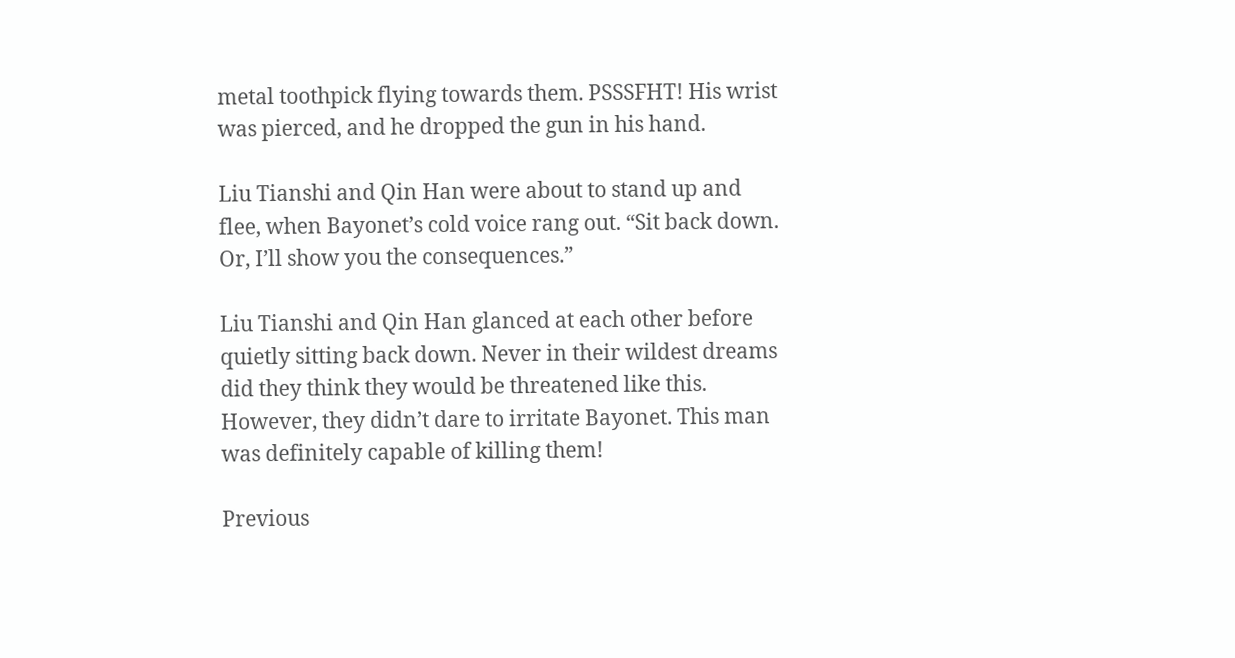metal toothpick flying towards them. PSSSFHT! His wrist was pierced, and he dropped the gun in his hand.

Liu Tianshi and Qin Han were about to stand up and flee, when Bayonet’s cold voice rang out. “Sit back down. Or, I’ll show you the consequences.”

Liu Tianshi and Qin Han glanced at each other before quietly sitting back down. Never in their wildest dreams did they think they would be threatened like this. However, they didn’t dare to irritate Bayonet. This man was definitely capable of killing them!

Previous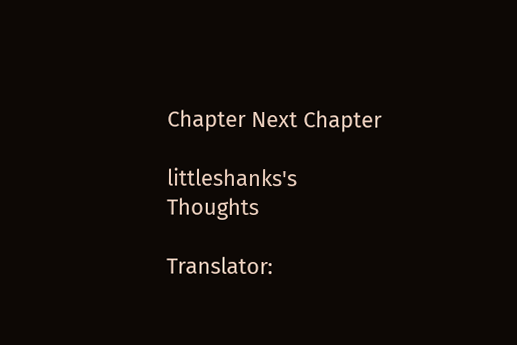Chapter Next Chapter

littleshanks's Thoughts

Translator: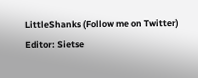LittleShanks (Follow me on Twitter)
Editor: Sietse